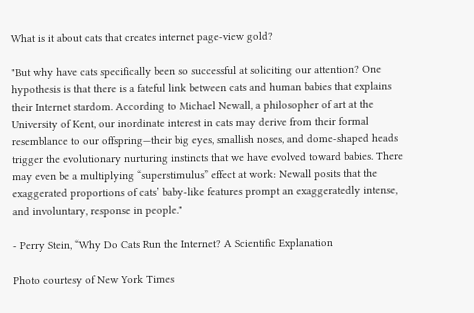What is it about cats that creates internet page-view gold?

"But why have cats specifically been so successful at soliciting our attention? One hypothesis is that there is a fateful link between cats and human babies that explains their Internet stardom. According to Michael Newall, a philosopher of art at the University of Kent, our inordinate interest in cats may derive from their formal resemblance to our offspring—their big eyes, smallish noses, and dome-shaped heads trigger the evolutionary nurturing instincts that we have evolved toward babies. There may even be a multiplying “superstimulus” effect at work: Newall posits that the exaggerated proportions of cats’ baby-like features prompt an exaggeratedly intense, and involuntary, response in people."

- Perry Stein, “Why Do Cats Run the Internet? A Scientific Explanation

Photo courtesy of New York Times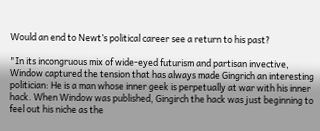Would an end to Newt’s political career see a return to his past?

"In its incongruous mix of wide-eyed futurism and partisan invective, Window captured the tension that has always made Gingrich an interesting politician: He is a man whose inner geek is perpetually at war with his inner hack. When Window was published, Gingirch the hack was just beginning to feel out his niche as the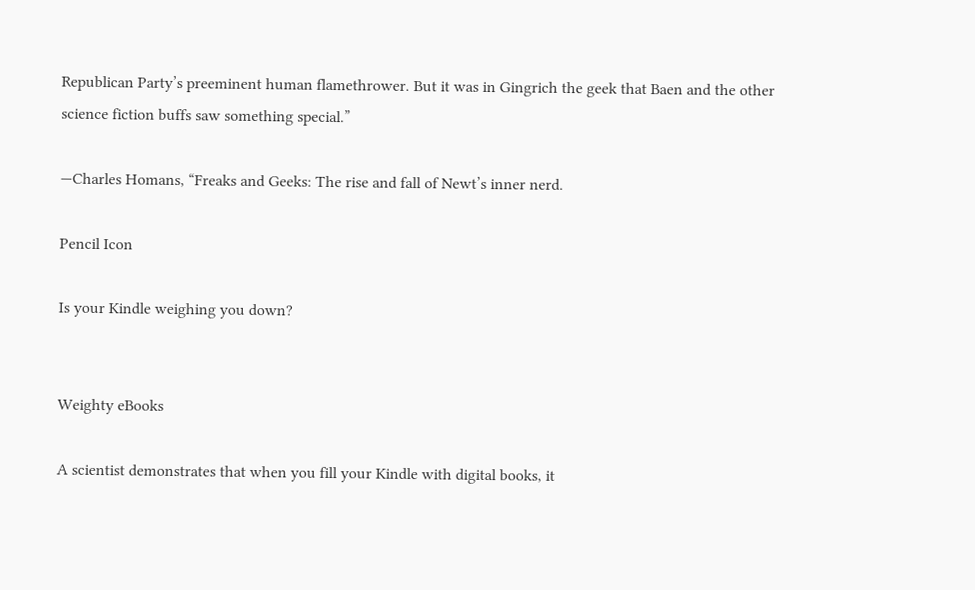Republican Party’s preeminent human flamethrower. But it was in Gingrich the geek that Baen and the other science fiction buffs saw something special.”

—Charles Homans, “Freaks and Geeks: The rise and fall of Newt’s inner nerd.

Pencil Icon

Is your Kindle weighing you down?


Weighty eBooks

A scientist demonstrates that when you fill your Kindle with digital books, it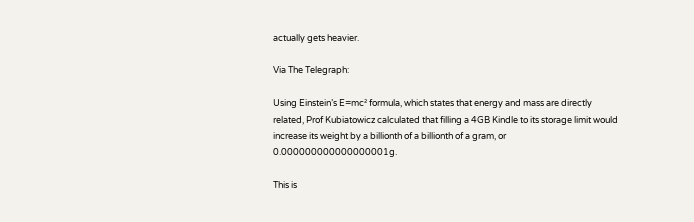actually gets heavier.

Via The Telegraph:

Using Einstein’s E=mc² formula, which states that energy and mass are directly related, Prof Kubiatowicz calculated that filling a 4GB Kindle to its storage limit would increase its weight by a billionth of a billionth of a gram, or 0.000000000000000001g.

This is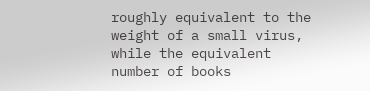roughly equivalent to the weight of a small virus, while the equivalent number of books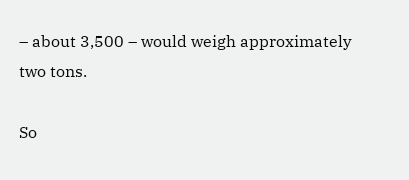– about 3,500 – would weigh approximately two tons.

So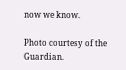now we know.

Photo courtesy of the Guardian.